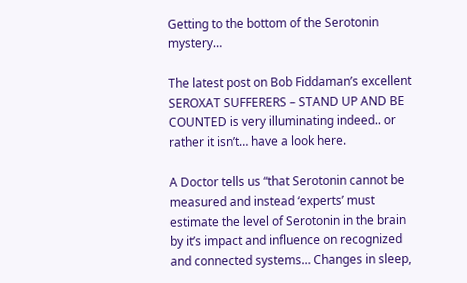Getting to the bottom of the Serotonin mystery…

The latest post on Bob Fiddaman’s excellent SEROXAT SUFFERERS – STAND UP AND BE COUNTED is very illuminating indeed.. or rather it isn’t… have a look here.

A Doctor tells us “that Serotonin cannot be measured and instead ‘experts’ must estimate the level of Serotonin in the brain by it’s impact and influence on recognized and connected systems… Changes in sleep,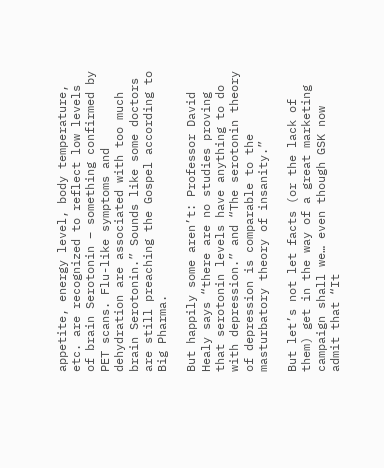appetite, energy level, body temperature, etc. are recognized to reflect low levels of brain Serotonin – something confirmed by PET scans. Flu-like symptoms and dehydration are associated with too much brain Serotonin.” Sounds like some doctors are still preaching the Gospel according to Big Pharma.

But happily some aren’t: Professor David Healy says “there are no studies proving that serotonin levels have anything to do with depression.” and “The serotonin theory of depression is comparable to the masturbatory theory of insanity.”

But let’s not let facts (or the lack of them) get in the way of a great marketing campaign shall we… even though GSK now admit that “It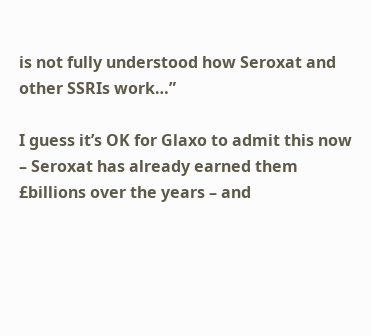is not fully understood how Seroxat and other SSRIs work…”

I guess it’s OK for Glaxo to admit this now – Seroxat has already earned them £billions over the years – and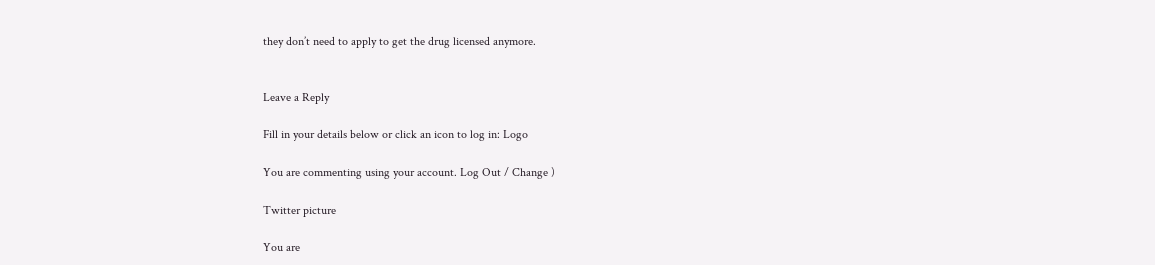they don’t need to apply to get the drug licensed anymore.


Leave a Reply

Fill in your details below or click an icon to log in: Logo

You are commenting using your account. Log Out / Change )

Twitter picture

You are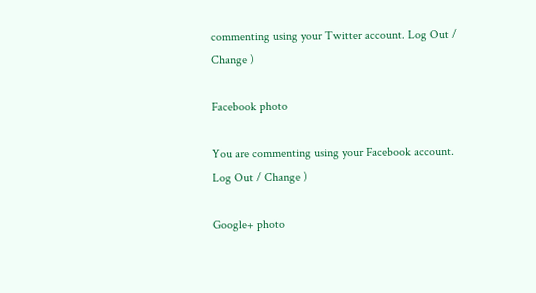commenting using your Twitter account. Log Out / Change )

Facebook photo

You are commenting using your Facebook account. Log Out / Change )

Google+ photo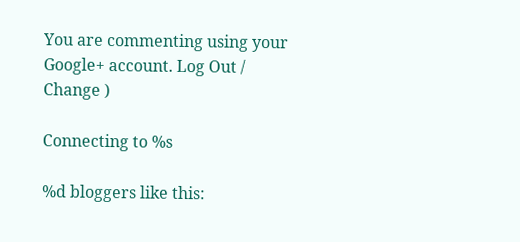You are commenting using your Google+ account. Log Out / Change )

Connecting to %s

%d bloggers like this: